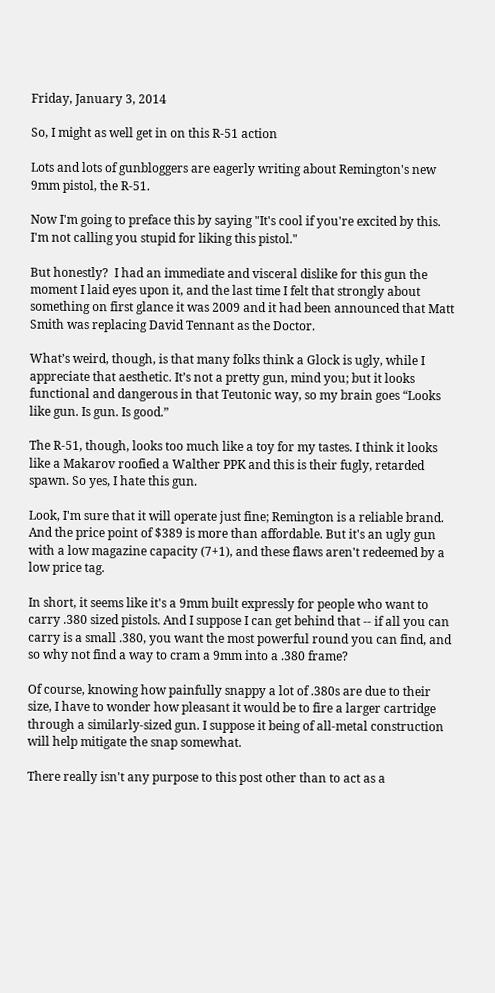Friday, January 3, 2014

So, I might as well get in on this R-51 action

Lots and lots of gunbloggers are eagerly writing about Remington's new 9mm pistol, the R-51.

Now I'm going to preface this by saying "It's cool if you're excited by this. I'm not calling you stupid for liking this pistol."

But honestly?  I had an immediate and visceral dislike for this gun the moment I laid eyes upon it, and the last time I felt that strongly about something on first glance it was 2009 and it had been announced that Matt Smith was replacing David Tennant as the Doctor.

What’s weird, though, is that many folks think a Glock is ugly, while I appreciate that aesthetic. It’s not a pretty gun, mind you; but it looks functional and dangerous in that Teutonic way, so my brain goes “Looks like gun. Is gun. Is good.”

The R-51, though, looks too much like a toy for my tastes. I think it looks like a Makarov roofied a Walther PPK and this is their fugly, retarded spawn. So yes, I hate this gun.

Look, I'm sure that it will operate just fine; Remington is a reliable brand. And the price point of $389 is more than affordable. But it's an ugly gun with a low magazine capacity (7+1), and these flaws aren't redeemed by a low price tag.

In short, it seems like it's a 9mm built expressly for people who want to carry .380 sized pistols. And I suppose I can get behind that -- if all you can carry is a small .380, you want the most powerful round you can find, and so why not find a way to cram a 9mm into a .380 frame?

Of course, knowing how painfully snappy a lot of .380s are due to their size, I have to wonder how pleasant it would be to fire a larger cartridge through a similarly-sized gun. I suppose it being of all-metal construction will help mitigate the snap somewhat.

There really isn't any purpose to this post other than to act as a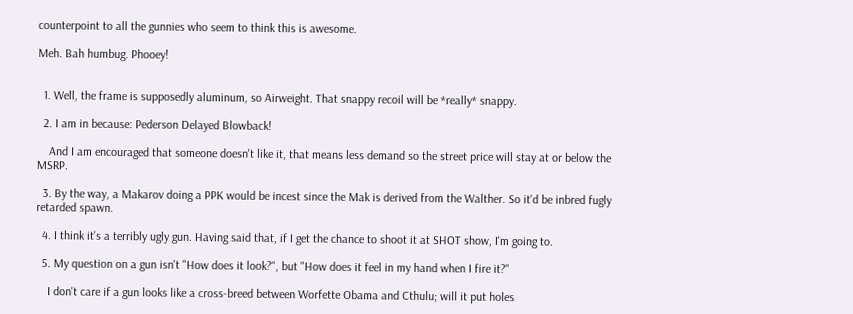counterpoint to all the gunnies who seem to think this is awesome.

Meh. Bah humbug. Phooey!


  1. Well, the frame is supposedly aluminum, so Airweight. That snappy recoil will be *really* snappy.

  2. I am in because: Pederson Delayed Blowback!

    And I am encouraged that someone doesn't like it, that means less demand so the street price will stay at or below the MSRP.

  3. By the way, a Makarov doing a PPK would be incest since the Mak is derived from the Walther. So it'd be inbred fugly retarded spawn.

  4. I think it's a terribly ugly gun. Having said that, if I get the chance to shoot it at SHOT show, I'm going to.

  5. My question on a gun isn't "How does it look?", but "How does it feel in my hand when I fire it?"

    I don't care if a gun looks like a cross-breed between Worfette Obama and Cthulu; will it put holes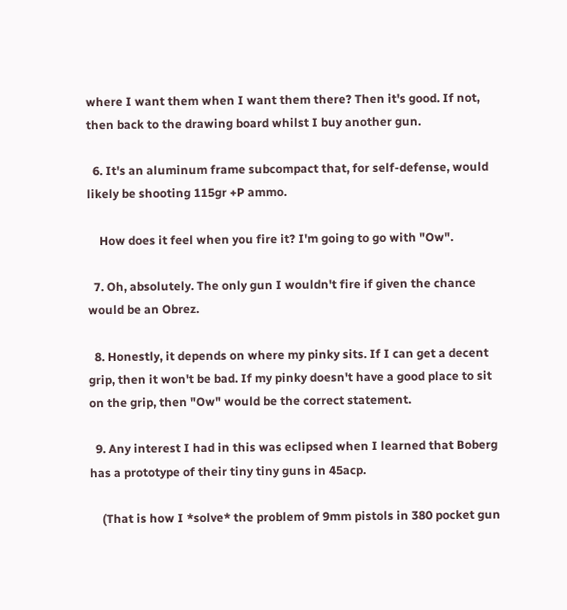where I want them when I want them there? Then it's good. If not, then back to the drawing board whilst I buy another gun.

  6. It's an aluminum frame subcompact that, for self-defense, would likely be shooting 115gr +P ammo.

    How does it feel when you fire it? I'm going to go with "Ow".

  7. Oh, absolutely. The only gun I wouldn't fire if given the chance would be an Obrez.

  8. Honestly, it depends on where my pinky sits. If I can get a decent grip, then it won't be bad. If my pinky doesn't have a good place to sit on the grip, then "Ow" would be the correct statement.

  9. Any interest I had in this was eclipsed when I learned that Boberg has a prototype of their tiny tiny guns in 45acp.

    (That is how I *solve* the problem of 9mm pistols in 380 pocket gun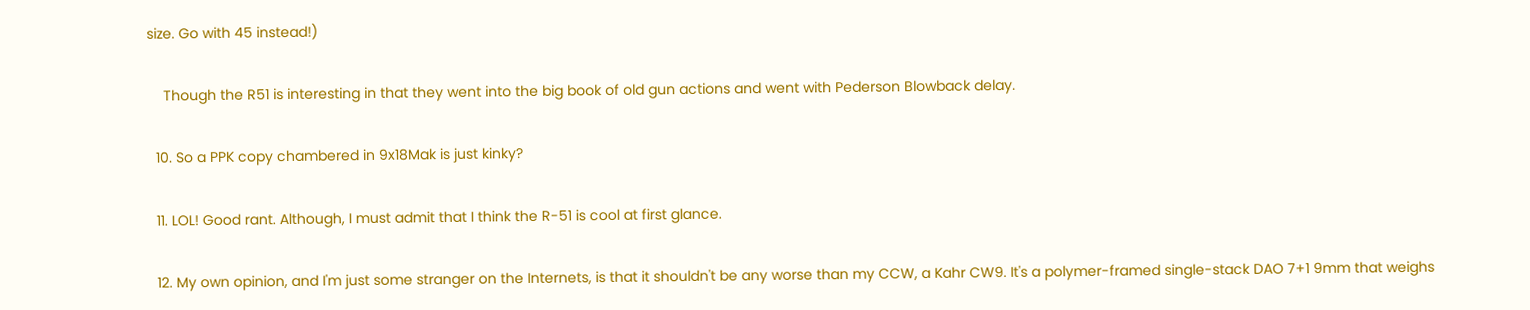size. Go with 45 instead!)

    Though the R51 is interesting in that they went into the big book of old gun actions and went with Pederson Blowback delay.

  10. So a PPK copy chambered in 9x18Mak is just kinky?

  11. LOL! Good rant. Although, I must admit that I think the R-51 is cool at first glance.

  12. My own opinion, and I'm just some stranger on the Internets, is that it shouldn't be any worse than my CCW, a Kahr CW9. It's a polymer-framed single-stack DAO 7+1 9mm that weighs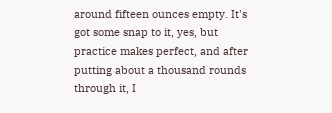around fifteen ounces empty. It's got some snap to it, yes, but practice makes perfect, and after putting about a thousand rounds through it, I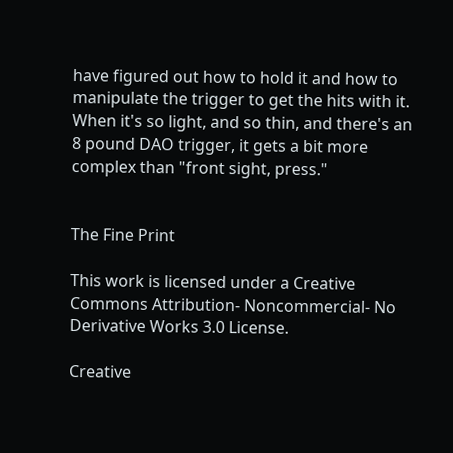have figured out how to hold it and how to manipulate the trigger to get the hits with it. When it's so light, and so thin, and there's an 8 pound DAO trigger, it gets a bit more complex than "front sight, press."


The Fine Print

This work is licensed under a Creative Commons Attribution- Noncommercial- No Derivative Works 3.0 License.

Creative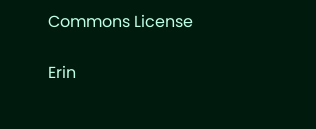Commons License

Erin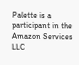Palette is a participant in the Amazon Services LLC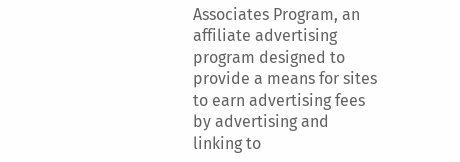Associates Program, an affiliate advertising program designed to provide a means for sites to earn advertising fees by advertising and linking to